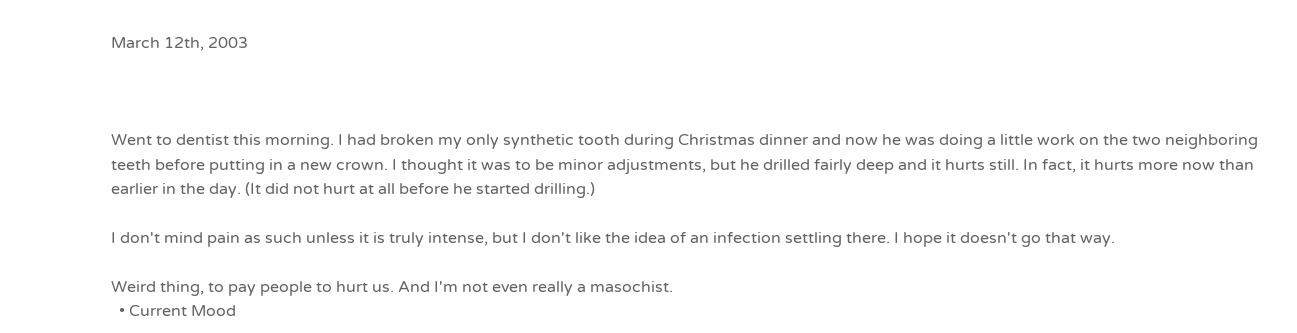March 12th, 2003



Went to dentist this morning. I had broken my only synthetic tooth during Christmas dinner and now he was doing a little work on the two neighboring teeth before putting in a new crown. I thought it was to be minor adjustments, but he drilled fairly deep and it hurts still. In fact, it hurts more now than earlier in the day. (It did not hurt at all before he started drilling.)

I don't mind pain as such unless it is truly intense, but I don't like the idea of an infection settling there. I hope it doesn't go that way.

Weird thing, to pay people to hurt us. And I'm not even really a masochist.
  • Current Mood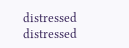distressed distressed